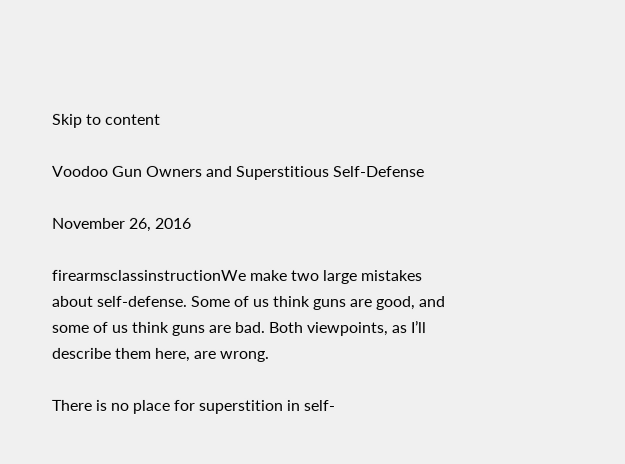Skip to content

Voodoo Gun Owners and Superstitious Self-Defense

November 26, 2016

firearmsclassinstructionWe make two large mistakes about self-defense. Some of us think guns are good, and some of us think guns are bad. Both viewpoints, as I’ll describe them here, are wrong.

There is no place for superstition in self-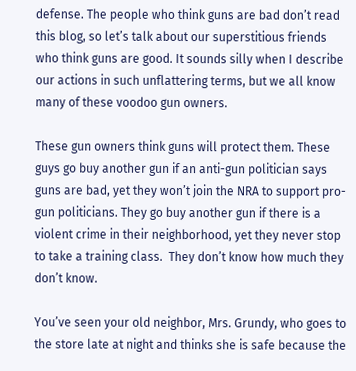defense. The people who think guns are bad don’t read this blog, so let’s talk about our superstitious friends who think guns are good. It sounds silly when I describe our actions in such unflattering terms, but we all know many of these voodoo gun owners.

These gun owners think guns will protect them. These guys go buy another gun if an anti-gun politician says guns are bad, yet they won’t join the NRA to support pro-gun politicians. They go buy another gun if there is a violent crime in their neighborhood, yet they never stop to take a training class.  They don’t know how much they don’t know.

You’ve seen your old neighbor, Mrs. Grundy, who goes to the store late at night and thinks she is safe because the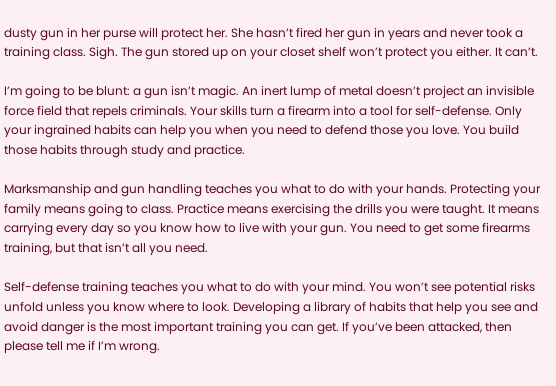dusty gun in her purse will protect her. She hasn’t fired her gun in years and never took a training class. Sigh. The gun stored up on your closet shelf won’t protect you either. It can’t.

I’m going to be blunt: a gun isn’t magic. An inert lump of metal doesn’t project an invisible force field that repels criminals. Your skills turn a firearm into a tool for self-defense. Only your ingrained habits can help you when you need to defend those you love. You build those habits through study and practice.

Marksmanship and gun handling teaches you what to do with your hands. Protecting your family means going to class. Practice means exercising the drills you were taught. It means carrying every day so you know how to live with your gun. You need to get some firearms training, but that isn’t all you need.

Self-defense training teaches you what to do with your mind. You won’t see potential risks unfold unless you know where to look. Developing a library of habits that help you see and avoid danger is the most important training you can get. If you’ve been attacked, then please tell me if I’m wrong.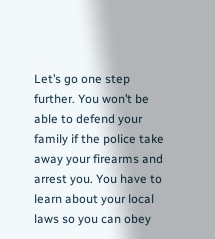Let’s go one step further. You won’t be able to defend your family if the police take away your firearms and arrest you. You have to learn about your local laws so you can obey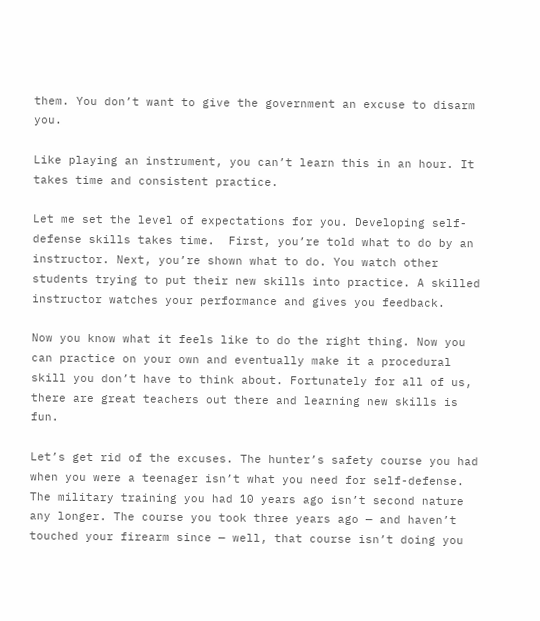them. You don’t want to give the government an excuse to disarm you.

Like playing an instrument, you can’t learn this in an hour. It takes time and consistent practice.

Let me set the level of expectations for you. Developing self-defense skills takes time.  First, you’re told what to do by an instructor. Next, you’re shown what to do. You watch other students trying to put their new skills into practice. A skilled instructor watches your performance and gives you feedback.

Now you know what it feels like to do the right thing. Now you can practice on your own and eventually make it a procedural skill you don’t have to think about. Fortunately for all of us, there are great teachers out there and learning new skills is fun.

Let’s get rid of the excuses. The hunter’s safety course you had when you were a teenager isn’t what you need for self-defense. The military training you had 10 years ago isn’t second nature any longer. The course you took three years ago — and haven’t touched your firearm since — well, that course isn’t doing you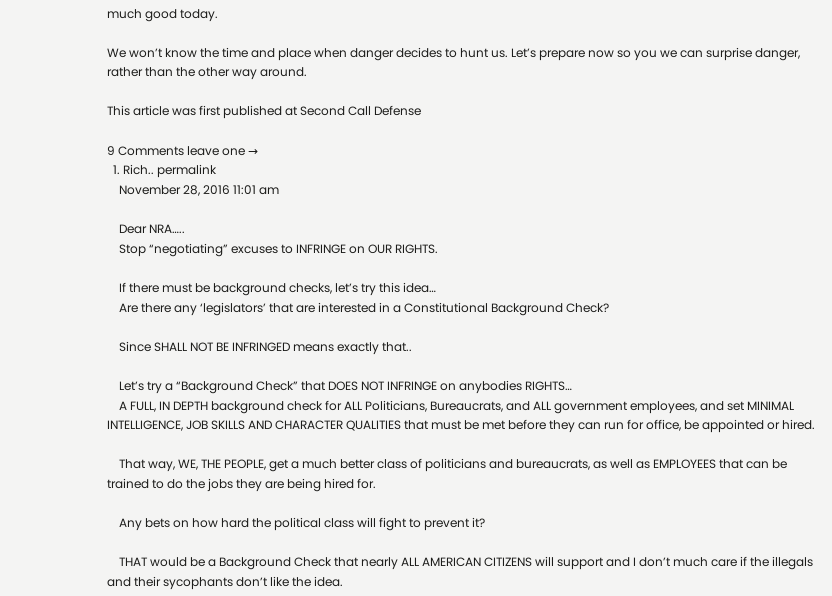much good today.

We won’t know the time and place when danger decides to hunt us. Let’s prepare now so you we can surprise danger, rather than the other way around.

This article was first published at Second Call Defense

9 Comments leave one →
  1. Rich.. permalink
    November 28, 2016 11:01 am

    Dear NRA…..
    Stop “negotiating” excuses to INFRINGE on OUR RIGHTS.

    If there must be background checks, let’s try this idea…
    Are there any ‘legislators’ that are interested in a Constitutional Background Check?

    Since SHALL NOT BE INFRINGED means exactly that..

    Let’s try a “Background Check” that DOES NOT INFRINGE on anybodies RIGHTS…
    A FULL, IN DEPTH background check for ALL Politicians, Bureaucrats, and ALL government employees, and set MINIMAL INTELLIGENCE, JOB SKILLS AND CHARACTER QUALITIES that must be met before they can run for office, be appointed or hired.

    That way, WE, THE PEOPLE, get a much better class of politicians and bureaucrats, as well as EMPLOYEES that can be trained to do the jobs they are being hired for.

    Any bets on how hard the political class will fight to prevent it?

    THAT would be a Background Check that nearly ALL AMERICAN CITIZENS will support and I don’t much care if the illegals and their sycophants don’t like the idea.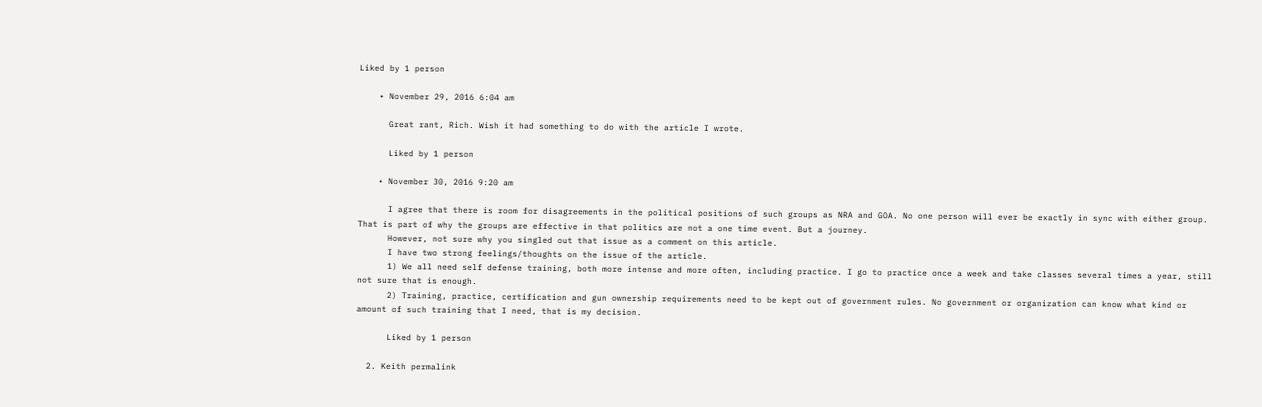Liked by 1 person

    • November 29, 2016 6:04 am

      Great rant, Rich. Wish it had something to do with the article I wrote.

      Liked by 1 person

    • November 30, 2016 9:20 am

      I agree that there is room for disagreements in the political positions of such groups as NRA and GOA. No one person will ever be exactly in sync with either group. That is part of why the groups are effective in that politics are not a one time event. But a journey.
      However, not sure why you singled out that issue as a comment on this article.
      I have two strong feelings/thoughts on the issue of the article.
      1) We all need self defense training, both more intense and more often, including practice. I go to practice once a week and take classes several times a year, still not sure that is enough.
      2) Training, practice, certification and gun ownership requirements need to be kept out of government rules. No government or organization can know what kind or amount of such training that I need, that is my decision.

      Liked by 1 person

  2. Keith permalink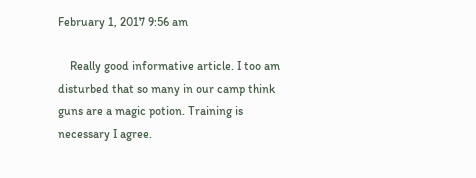February 1, 2017 9:56 am

    Really good informative article. I too am disturbed that so many in our camp think guns are a magic potion. Training is necessary I agree.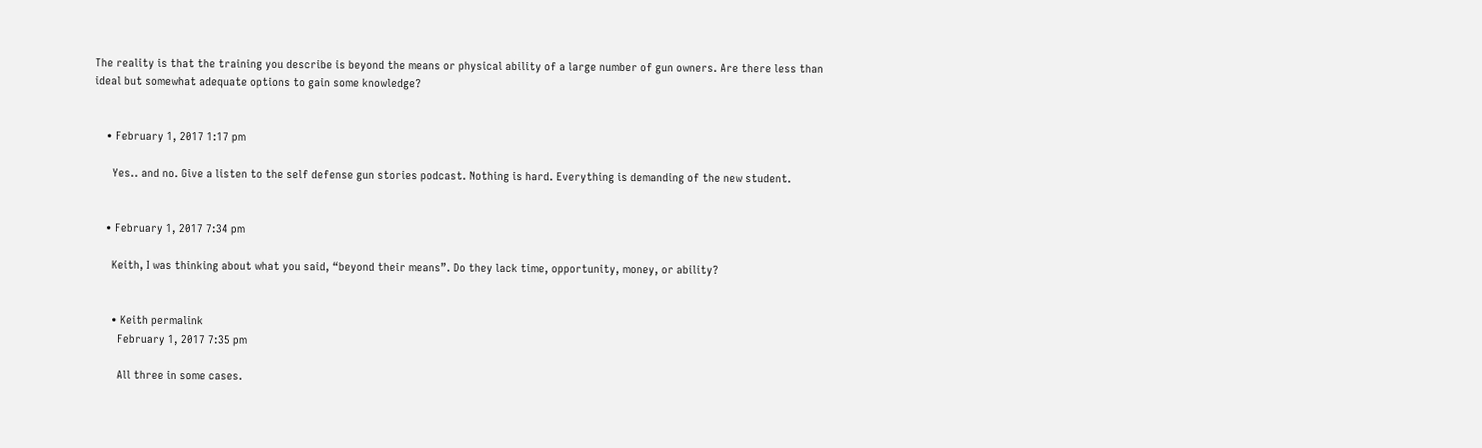The reality is that the training you describe is beyond the means or physical ability of a large number of gun owners. Are there less than ideal but somewhat adequate options to gain some knowledge?


    • February 1, 2017 1:17 pm

      Yes.. and no. Give a listen to the self defense gun stories podcast. Nothing is hard. Everything is demanding of the new student.


    • February 1, 2017 7:34 pm

      Keith, I was thinking about what you said, “beyond their means”. Do they lack time, opportunity, money, or ability?


      • Keith permalink
        February 1, 2017 7:35 pm

        All three in some cases.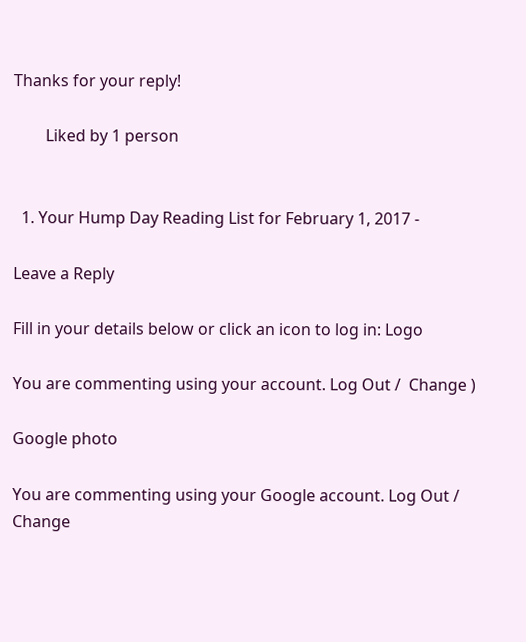Thanks for your reply!

        Liked by 1 person


  1. Your Hump Day Reading List for February 1, 2017 -

Leave a Reply

Fill in your details below or click an icon to log in: Logo

You are commenting using your account. Log Out /  Change )

Google photo

You are commenting using your Google account. Log Out /  Change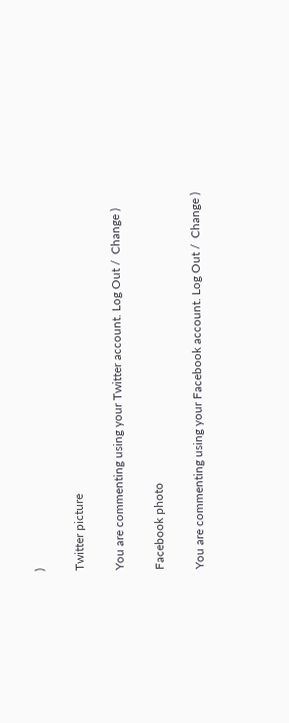)

Twitter picture

You are commenting using your Twitter account. Log Out /  Change )

Facebook photo

You are commenting using your Facebook account. Log Out /  Change )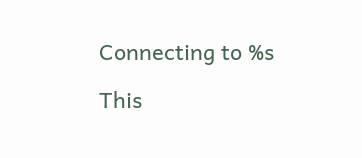Connecting to %s

This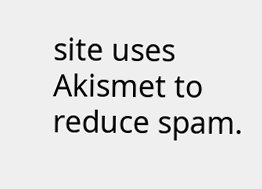site uses Akismet to reduce spam.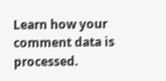Learn how your comment data is processed.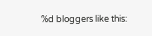%d bloggers like this: